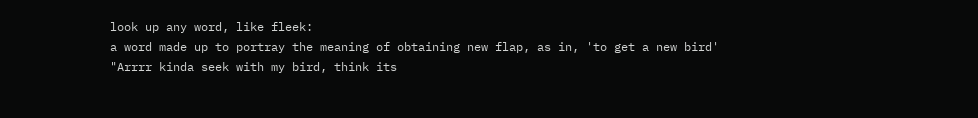look up any word, like fleek:
a word made up to portray the meaning of obtaining new flap, as in, 'to get a new bird'
"Arrrr kinda seek with my bird, think its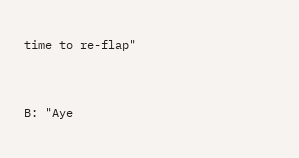time to re-flap"


B: "Aye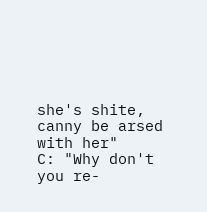she's shite, canny be arsed with her"
C: "Why don't you re-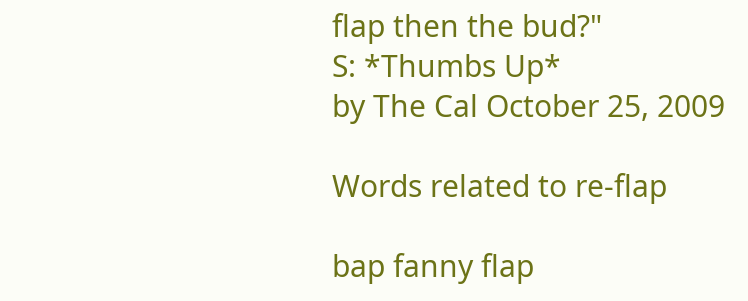flap then the bud?"
S: *Thumbs Up*
by The Cal October 25, 2009

Words related to re-flap

bap fanny flap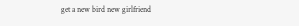get a new bird new girlfriend